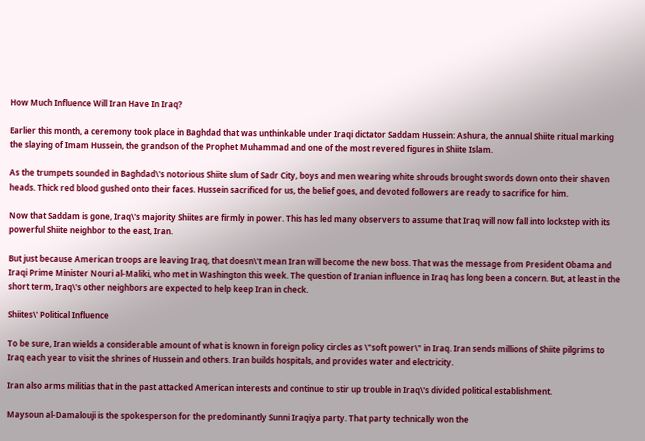How Much Influence Will Iran Have In Iraq?

Earlier this month, a ceremony took place in Baghdad that was unthinkable under Iraqi dictator Saddam Hussein: Ashura, the annual Shiite ritual marking the slaying of Imam Hussein, the grandson of the Prophet Muhammad and one of the most revered figures in Shiite Islam.

As the trumpets sounded in Baghdad\'s notorious Shiite slum of Sadr City, boys and men wearing white shrouds brought swords down onto their shaven heads. Thick red blood gushed onto their faces. Hussein sacrificed for us, the belief goes, and devoted followers are ready to sacrifice for him.

Now that Saddam is gone, Iraq\'s majority Shiites are firmly in power. This has led many observers to assume that Iraq will now fall into lockstep with its powerful Shiite neighbor to the east, Iran.

But just because American troops are leaving Iraq, that doesn\'t mean Iran will become the new boss. That was the message from President Obama and Iraqi Prime Minister Nouri al-Maliki, who met in Washington this week. The question of Iranian influence in Iraq has long been a concern. But, at least in the short term, Iraq\'s other neighbors are expected to help keep Iran in check.

Shiites\' Political Influence

To be sure, Iran wields a considerable amount of what is known in foreign policy circles as \"soft power\" in Iraq. Iran sends millions of Shiite pilgrims to Iraq each year to visit the shrines of Hussein and others. Iran builds hospitals, and provides water and electricity.

Iran also arms militias that in the past attacked American interests and continue to stir up trouble in Iraq\'s divided political establishment.

Maysoun al-Damalouji is the spokesperson for the predominantly Sunni Iraqiya party. That party technically won the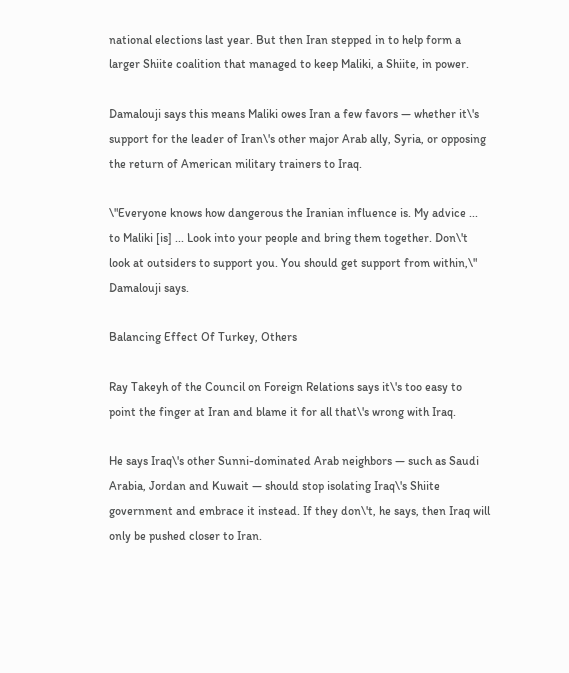national elections last year. But then Iran stepped in to help form a larger Shiite coalition that managed to keep Maliki, a Shiite, in power.

Damalouji says this means Maliki owes Iran a few favors — whether it\'s support for the leader of Iran\'s other major Arab ally, Syria, or opposing the return of American military trainers to Iraq.

\"Everyone knows how dangerous the Iranian influence is. My advice ... to Maliki [is] ... Look into your people and bring them together. Don\'t look at outsiders to support you. You should get support from within,\" Damalouji says.

Balancing Effect Of Turkey, Others

Ray Takeyh of the Council on Foreign Relations says it\'s too easy to point the finger at Iran and blame it for all that\'s wrong with Iraq.

He says Iraq\'s other Sunni-dominated Arab neighbors — such as Saudi Arabia, Jordan and Kuwait — should stop isolating Iraq\'s Shiite government and embrace it instead. If they don\'t, he says, then Iraq will only be pushed closer to Iran.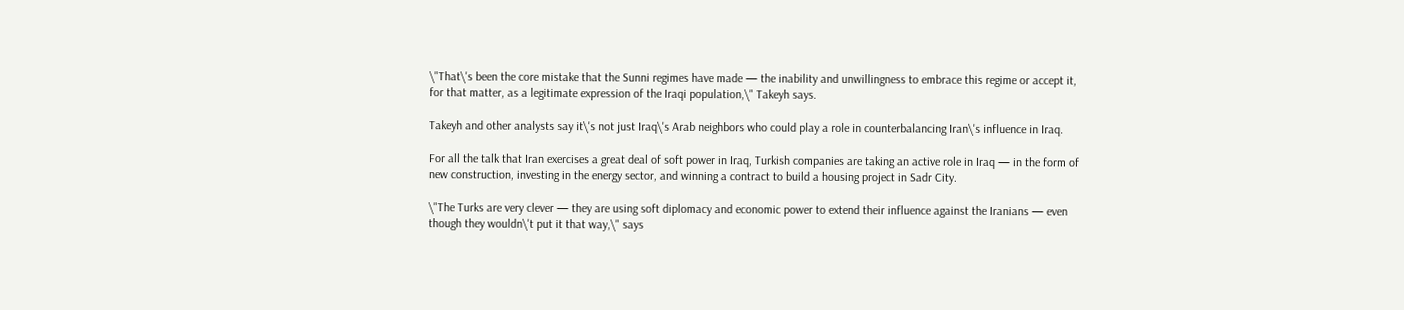\"That\'s been the core mistake that the Sunni regimes have made — the inability and unwillingness to embrace this regime or accept it, for that matter, as a legitimate expression of the Iraqi population,\" Takeyh says.

Takeyh and other analysts say it\'s not just Iraq\'s Arab neighbors who could play a role in counterbalancing Iran\'s influence in Iraq.

For all the talk that Iran exercises a great deal of soft power in Iraq, Turkish companies are taking an active role in Iraq — in the form of new construction, investing in the energy sector, and winning a contract to build a housing project in Sadr City.

\"The Turks are very clever — they are using soft diplomacy and economic power to extend their influence against the Iranians — even though they wouldn\'t put it that way,\" says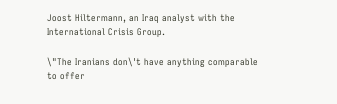Joost Hiltermann, an Iraq analyst with the International Crisis Group.

\"The Iranians don\'t have anything comparable to offer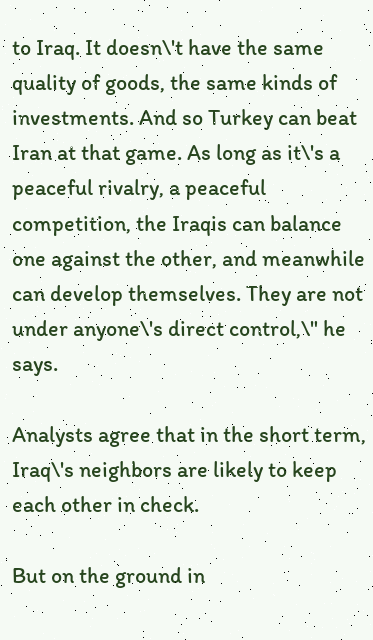to Iraq. It doesn\'t have the same quality of goods, the same kinds of investments. And so Turkey can beat Iran at that game. As long as it\'s a peaceful rivalry, a peaceful competition, the Iraqis can balance one against the other, and meanwhile can develop themselves. They are not under anyone\'s direct control,\" he says.

Analysts agree that in the short term, Iraq\'s neighbors are likely to keep each other in check.

But on the ground in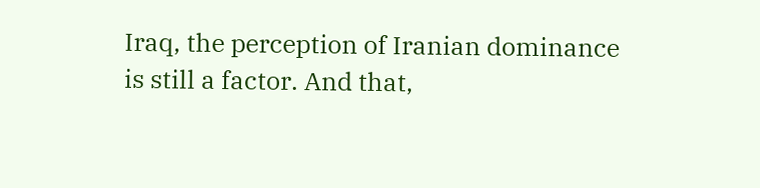Iraq, the perception of Iranian dominance is still a factor. And that,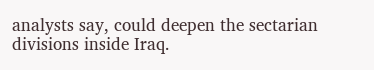analysts say, could deepen the sectarian divisions inside Iraq.